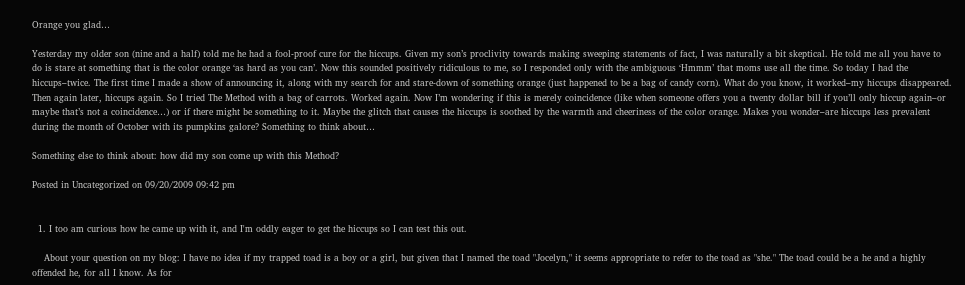Orange you glad…

Yesterday my older son (nine and a half) told me he had a fool-proof cure for the hiccups. Given my son’s proclivity towards making sweeping statements of fact, I was naturally a bit skeptical. He told me all you have to do is stare at something that is the color orange ‘as hard as you can’. Now this sounded positively ridiculous to me, so I responded only with the ambiguous ‘Hmmm’ that moms use all the time. So today I had the hiccups–twice. The first time I made a show of announcing it, along with my search for and stare-down of something orange (just happened to be a bag of candy corn). What do you know, it worked–my hiccups disappeared. Then again later, hiccups again. So I tried The Method with a bag of carrots. Worked again. Now I’m wondering if this is merely coincidence (like when someone offers you a twenty dollar bill if you’ll only hiccup again–or maybe that’s not a coincidence…) or if there might be something to it. Maybe the glitch that causes the hiccups is soothed by the warmth and cheeriness of the color orange. Makes you wonder–are hiccups less prevalent during the month of October with its pumpkins galore? Something to think about…

Something else to think about: how did my son come up with this Method?

Posted in Uncategorized on 09/20/2009 09:42 pm


  1. I too am curious how he came up with it, and I'm oddly eager to get the hiccups so I can test this out.

    About your question on my blog: I have no idea if my trapped toad is a boy or a girl, but given that I named the toad "Jocelyn," it seems appropriate to refer to the toad as "she." The toad could be a he and a highly offended he, for all I know. As for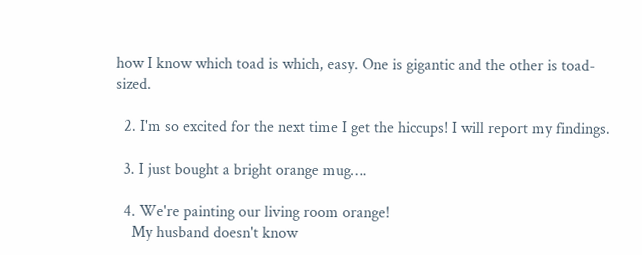how I know which toad is which, easy. One is gigantic and the other is toad-sized.

  2. I'm so excited for the next time I get the hiccups! I will report my findings.

  3. I just bought a bright orange mug….

  4. We're painting our living room orange!
    My husband doesn't know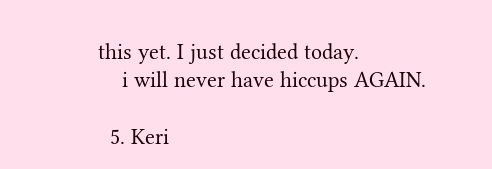this yet. I just decided today.
    i will never have hiccups AGAIN.

  5. Keri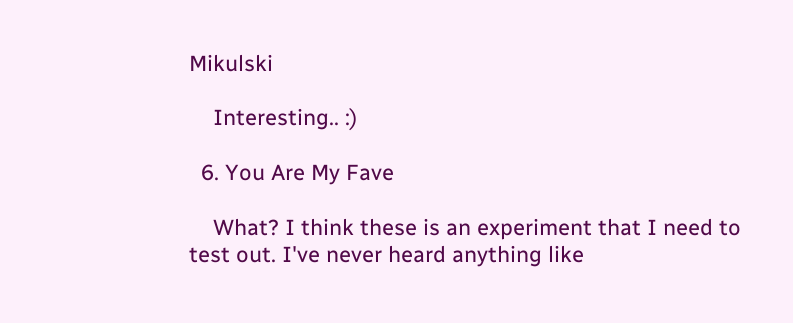Mikulski

    Interesting.. :)

  6. You Are My Fave

    What? I think these is an experiment that I need to test out. I've never heard anything like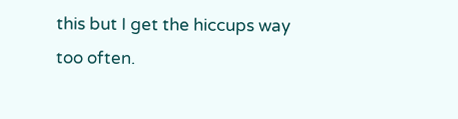this but I get the hiccups way too often.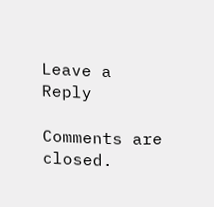Leave a Reply

Comments are closed.